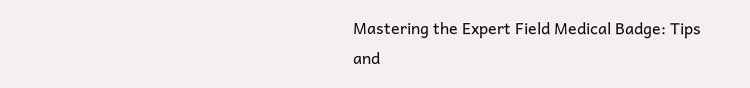Mastering the Expert Field Medical Badge: Tips and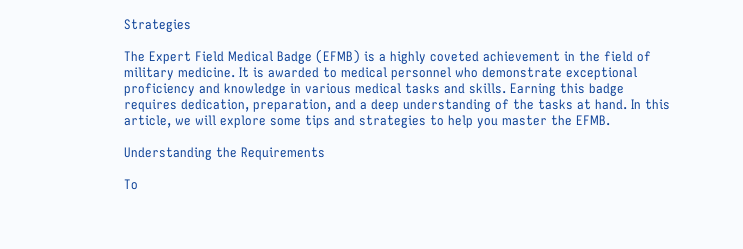Strategies

The Expert Field Medical Badge (EFMB) is a highly coveted achievement in the field of military medicine. It is awarded to medical personnel who demonstrate exceptional proficiency and knowledge in various medical tasks and skills. Earning this badge requires dedication, preparation, and a deep understanding of the tasks at hand. In this article, we will explore some tips and strategies to help you master the EFMB.

Understanding the Requirements

To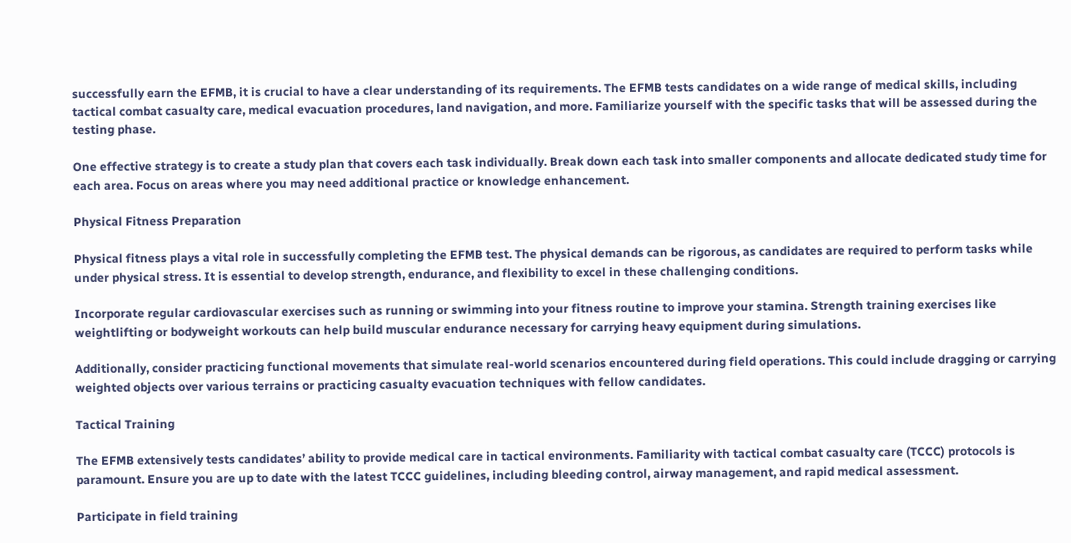successfully earn the EFMB, it is crucial to have a clear understanding of its requirements. The EFMB tests candidates on a wide range of medical skills, including tactical combat casualty care, medical evacuation procedures, land navigation, and more. Familiarize yourself with the specific tasks that will be assessed during the testing phase.

One effective strategy is to create a study plan that covers each task individually. Break down each task into smaller components and allocate dedicated study time for each area. Focus on areas where you may need additional practice or knowledge enhancement.

Physical Fitness Preparation

Physical fitness plays a vital role in successfully completing the EFMB test. The physical demands can be rigorous, as candidates are required to perform tasks while under physical stress. It is essential to develop strength, endurance, and flexibility to excel in these challenging conditions.

Incorporate regular cardiovascular exercises such as running or swimming into your fitness routine to improve your stamina. Strength training exercises like weightlifting or bodyweight workouts can help build muscular endurance necessary for carrying heavy equipment during simulations.

Additionally, consider practicing functional movements that simulate real-world scenarios encountered during field operations. This could include dragging or carrying weighted objects over various terrains or practicing casualty evacuation techniques with fellow candidates.

Tactical Training

The EFMB extensively tests candidates’ ability to provide medical care in tactical environments. Familiarity with tactical combat casualty care (TCCC) protocols is paramount. Ensure you are up to date with the latest TCCC guidelines, including bleeding control, airway management, and rapid medical assessment.

Participate in field training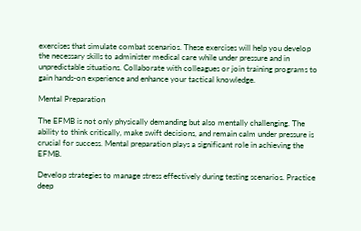exercises that simulate combat scenarios. These exercises will help you develop the necessary skills to administer medical care while under pressure and in unpredictable situations. Collaborate with colleagues or join training programs to gain hands-on experience and enhance your tactical knowledge.

Mental Preparation

The EFMB is not only physically demanding but also mentally challenging. The ability to think critically, make swift decisions, and remain calm under pressure is crucial for success. Mental preparation plays a significant role in achieving the EFMB.

Develop strategies to manage stress effectively during testing scenarios. Practice deep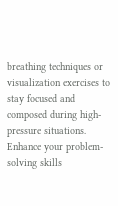breathing techniques or visualization exercises to stay focused and composed during high-pressure situations. Enhance your problem-solving skills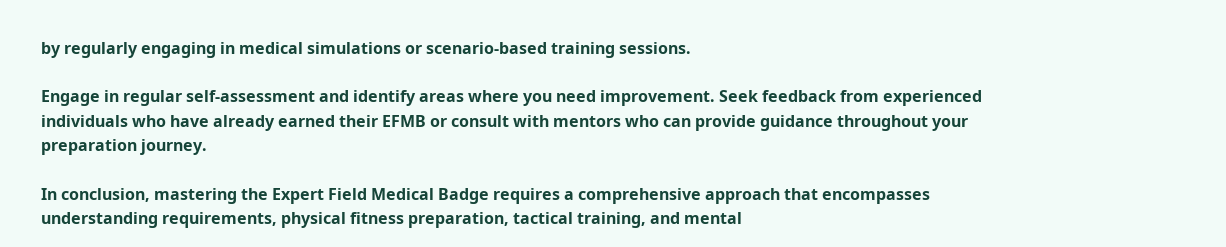by regularly engaging in medical simulations or scenario-based training sessions.

Engage in regular self-assessment and identify areas where you need improvement. Seek feedback from experienced individuals who have already earned their EFMB or consult with mentors who can provide guidance throughout your preparation journey.

In conclusion, mastering the Expert Field Medical Badge requires a comprehensive approach that encompasses understanding requirements, physical fitness preparation, tactical training, and mental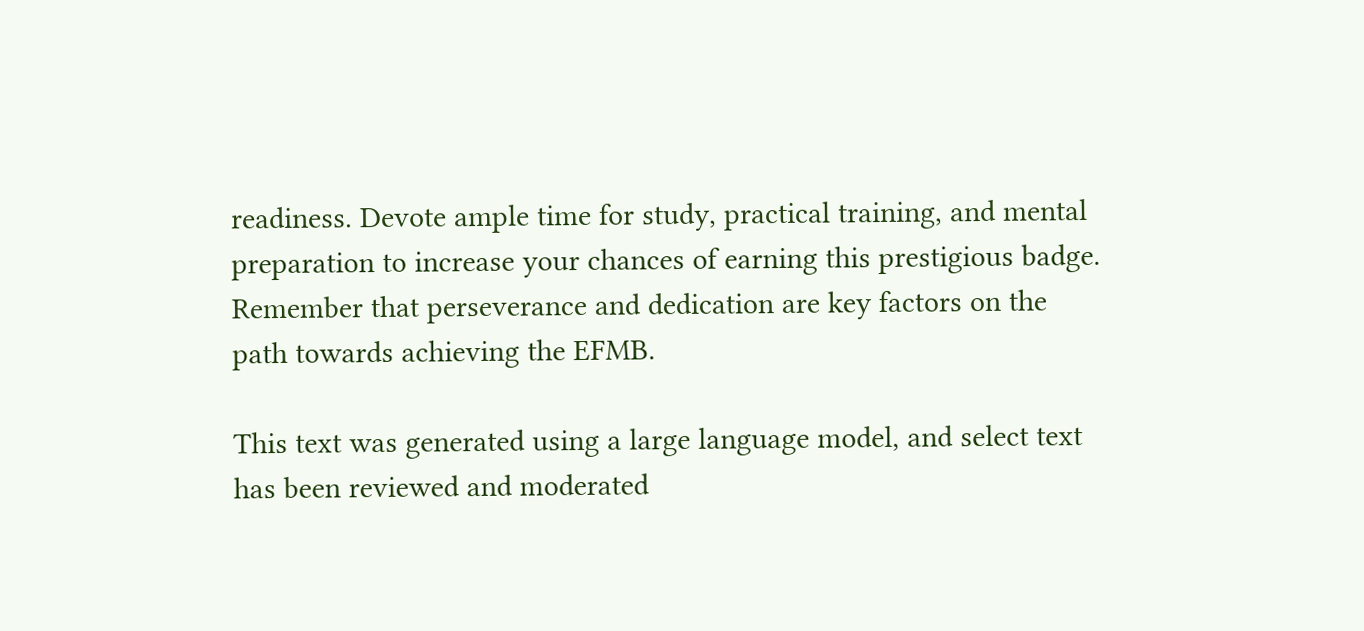readiness. Devote ample time for study, practical training, and mental preparation to increase your chances of earning this prestigious badge. Remember that perseverance and dedication are key factors on the path towards achieving the EFMB.

This text was generated using a large language model, and select text has been reviewed and moderated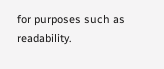for purposes such as readability.